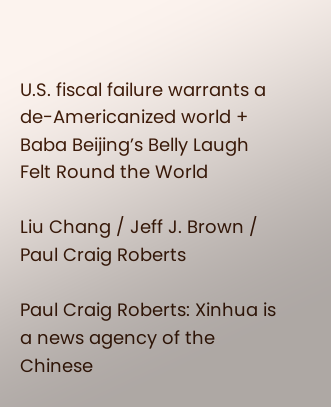U.S. fiscal failure warrants a de-Americanized world + Baba Beijing’s Belly Laugh Felt Round the World

Liu Chang / Jeff J. Brown / Paul Craig Roberts

Paul Craig Roberts: Xinhua is a news agency of the Chinese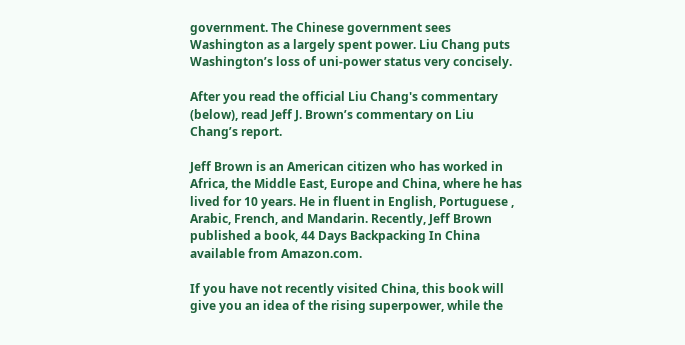government. The Chinese government sees Washington as a largely spent power. Liu Chang puts Washington’s loss of uni-power status very concisely.

After you read the official Liu Chang's commentary (below), read Jeff J. Brown’s commentary on Liu Chang’s report.

Jeff Brown is an American citizen who has worked in Africa, the Middle East, Europe and China, where he has lived for 10 years. He in fluent in English, Portuguese , Arabic, French, and Mandarin. Recently, Jeff Brown published a book, 44 Days Backpacking In China available from Amazon.com.

If you have not recently visited China, this book will give you an idea of the rising superpower, while the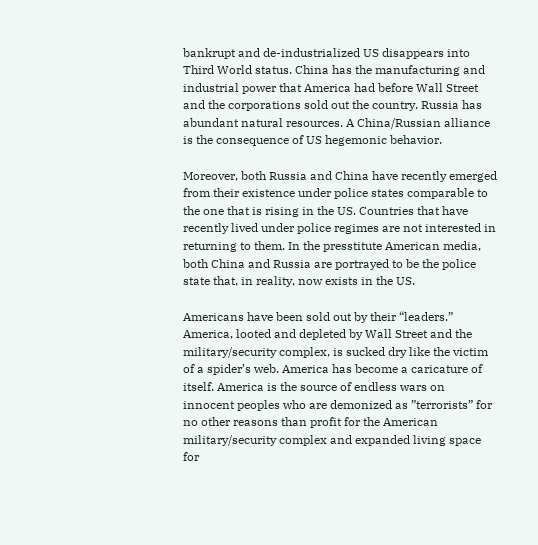bankrupt and de-industrialized US disappears into Third World status. China has the manufacturing and industrial power that America had before Wall Street and the corporations sold out the country. Russia has abundant natural resources. A China/Russian alliance is the consequence of US hegemonic behavior.

Moreover, both Russia and China have recently emerged from their existence under police states comparable to the one that is rising in the US. Countries that have recently lived under police regimes are not interested in returning to them. In the presstitute American media, both China and Russia are portrayed to be the police state that, in reality, now exists in the US.

Americans have been sold out by their “leaders.” America, looted and depleted by Wall Street and the military/security complex, is sucked dry like the victim of a spider’s web. America has become a caricature of itself. America is the source of endless wars on innocent peoples who are demonized as ”terrorists” for no other reasons than profit for the American military/security complex and expanded living space for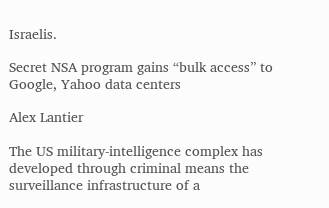Israelis.

Secret NSA program gains “bulk access” to Google, Yahoo data centers

Alex Lantier

The US military-intelligence complex has developed through criminal means the surveillance infrastructure of a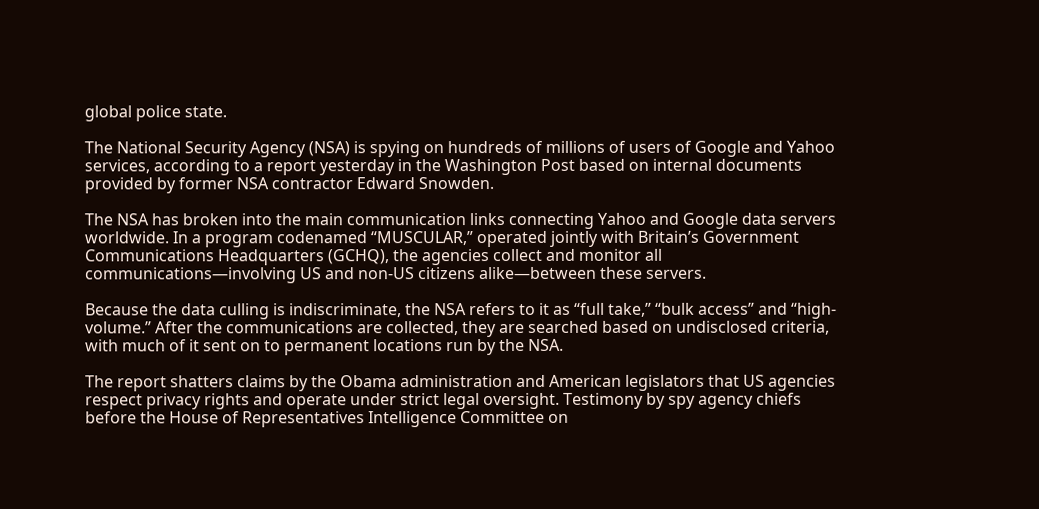global police state.

The National Security Agency (NSA) is spying on hundreds of millions of users of Google and Yahoo services, according to a report yesterday in the Washington Post based on internal documents provided by former NSA contractor Edward Snowden.

The NSA has broken into the main communication links connecting Yahoo and Google data servers worldwide. In a program codenamed “MUSCULAR,” operated jointly with Britain’s Government Communications Headquarters (GCHQ), the agencies collect and monitor all communications—involving US and non-US citizens alike—between these servers.

Because the data culling is indiscriminate, the NSA refers to it as “full take,” “bulk access” and “high-volume.” After the communications are collected, they are searched based on undisclosed criteria, with much of it sent on to permanent locations run by the NSA.

The report shatters claims by the Obama administration and American legislators that US agencies respect privacy rights and operate under strict legal oversight. Testimony by spy agency chiefs before the House of Representatives Intelligence Committee on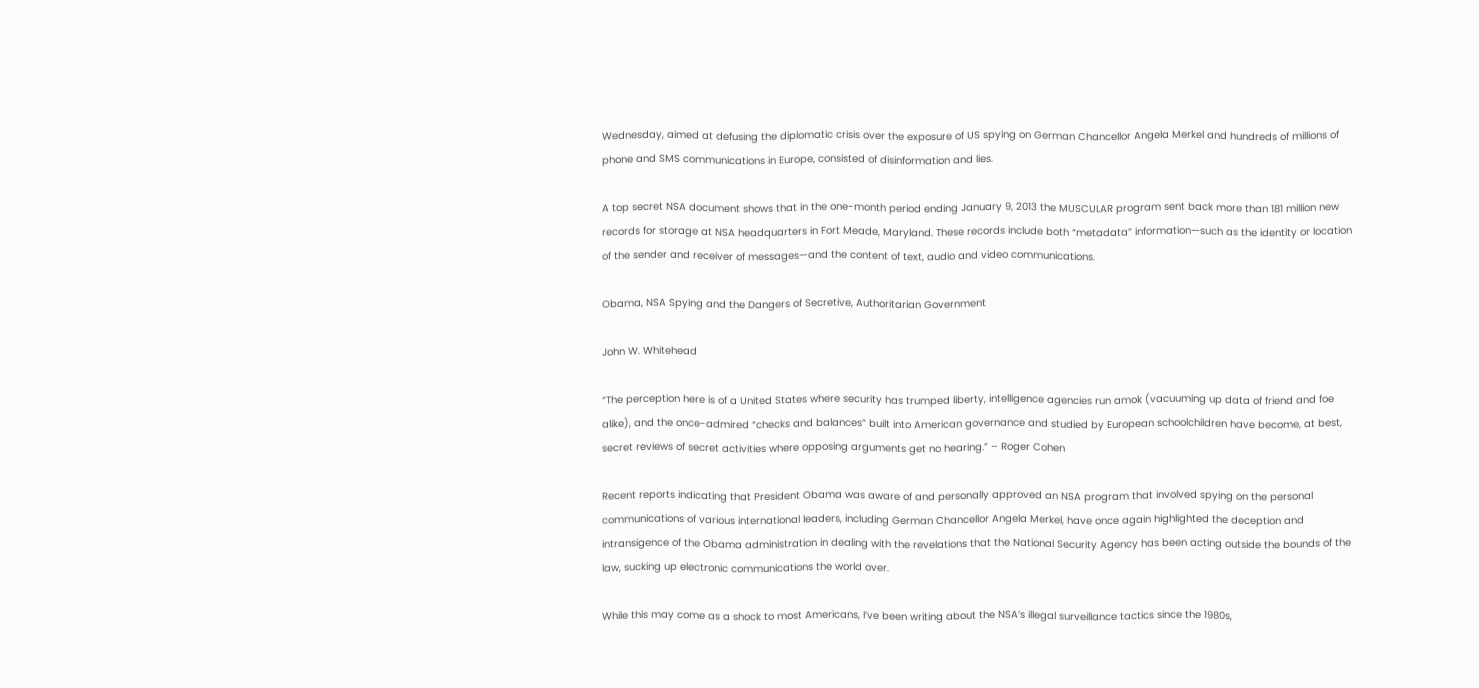Wednesday, aimed at defusing the diplomatic crisis over the exposure of US spying on German Chancellor Angela Merkel and hundreds of millions of phone and SMS communications in Europe, consisted of disinformation and lies.

A top secret NSA document shows that in the one-month period ending January 9, 2013 the MUSCULAR program sent back more than 181 million new records for storage at NSA headquarters in Fort Meade, Maryland. These records include both “metadata” information—such as the identity or location of the sender and receiver of messages—and the content of text, audio and video communications.

Obama, NSA Spying and the Dangers of Secretive, Authoritarian Government

John W. Whitehead

“The perception here is of a United States where security has trumped liberty, intelligence agencies run amok (vacuuming up data of friend and foe alike), and the once-admired “checks and balances” built into American governance and studied by European schoolchildren have become, at best, secret reviews of secret activities where opposing arguments get no hearing.” – Roger Cohen

Recent reports indicating that President Obama was aware of and personally approved an NSA program that involved spying on the personal communications of various international leaders, including German Chancellor Angela Merkel, have once again highlighted the deception and intransigence of the Obama administration in dealing with the revelations that the National Security Agency has been acting outside the bounds of the law, sucking up electronic communications the world over.

While this may come as a shock to most Americans, I’ve been writing about the NSA’s illegal surveillance tactics since the 1980s,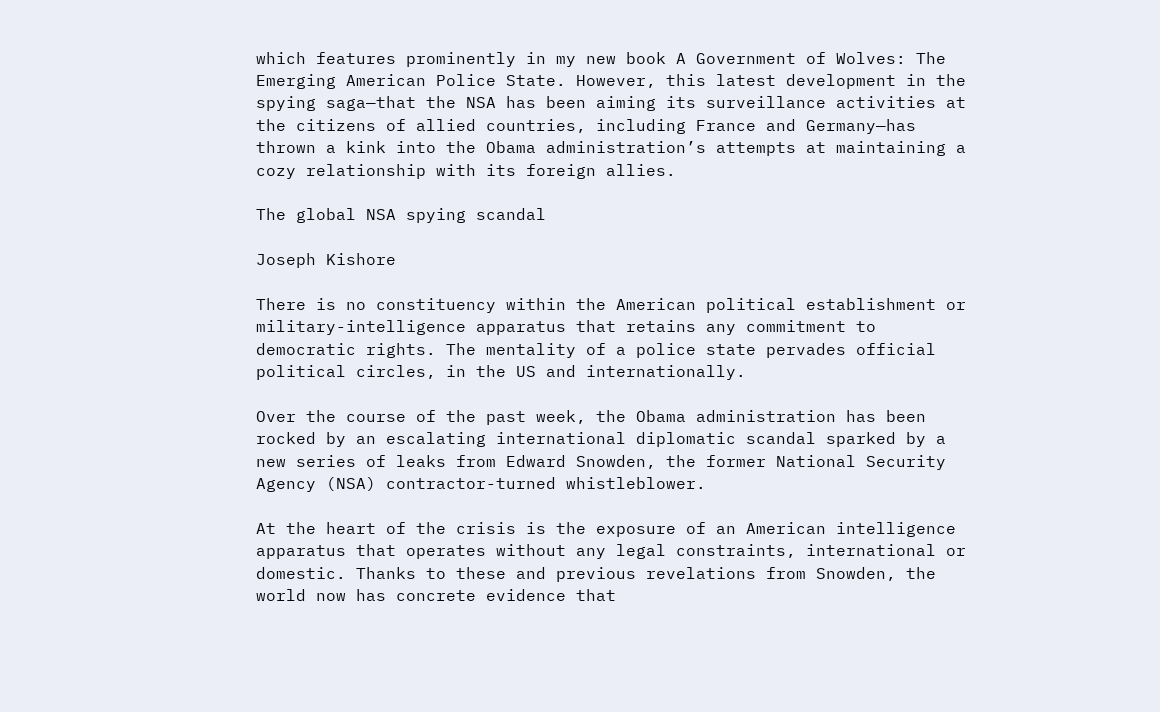which features prominently in my new book A Government of Wolves: The Emerging American Police State. However, this latest development in the spying saga—that the NSA has been aiming its surveillance activities at the citizens of allied countries, including France and Germany—has thrown a kink into the Obama administration’s attempts at maintaining a cozy relationship with its foreign allies.

The global NSA spying scandal

Joseph Kishore

There is no constituency within the American political establishment or military-intelligence apparatus that retains any commitment to democratic rights. The mentality of a police state pervades official political circles, in the US and internationally.

Over the course of the past week, the Obama administration has been rocked by an escalating international diplomatic scandal sparked by a new series of leaks from Edward Snowden, the former National Security Agency (NSA) contractor-turned whistleblower.

At the heart of the crisis is the exposure of an American intelligence apparatus that operates without any legal constraints, international or domestic. Thanks to these and previous revelations from Snowden, the world now has concrete evidence that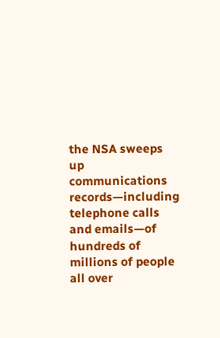the NSA sweeps up communications records—including telephone calls and emails—of hundreds of millions of people all over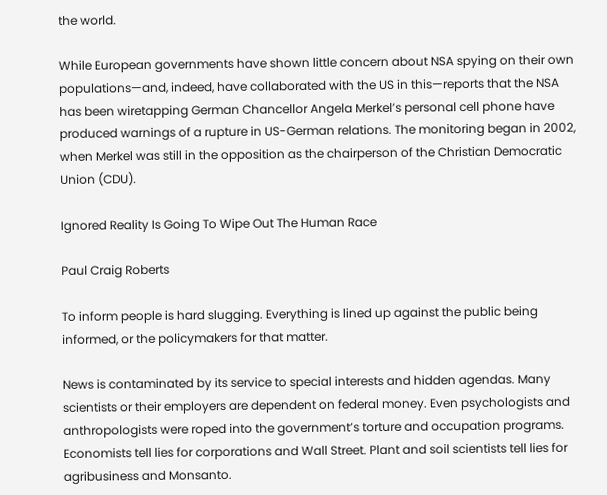the world.

While European governments have shown little concern about NSA spying on their own populations—and, indeed, have collaborated with the US in this—reports that the NSA has been wiretapping German Chancellor Angela Merkel’s personal cell phone have produced warnings of a rupture in US-German relations. The monitoring began in 2002, when Merkel was still in the opposition as the chairperson of the Christian Democratic Union (CDU).

Ignored Reality Is Going To Wipe Out The Human Race

Paul Craig Roberts

To inform people is hard slugging. Everything is lined up against the public being informed, or the policymakers for that matter.

News is contaminated by its service to special interests and hidden agendas. Many scientists or their employers are dependent on federal money. Even psychologists and anthropologists were roped into the government’s torture and occupation programs. Economists tell lies for corporations and Wall Street. Plant and soil scientists tell lies for agribusiness and Monsanto.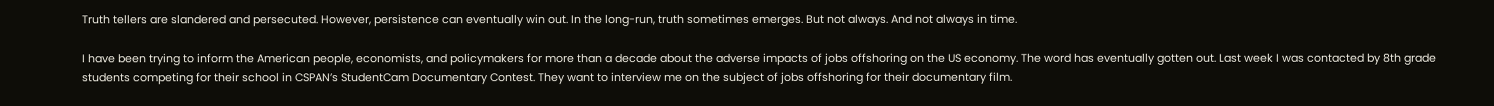Truth tellers are slandered and persecuted. However, persistence can eventually win out. In the long-run, truth sometimes emerges. But not always. And not always in time.

I have been trying to inform the American people, economists, and policymakers for more than a decade about the adverse impacts of jobs offshoring on the US economy. The word has eventually gotten out. Last week I was contacted by 8th grade students competing for their school in CSPAN’s StudentCam Documentary Contest. They want to interview me on the subject of jobs offshoring for their documentary film.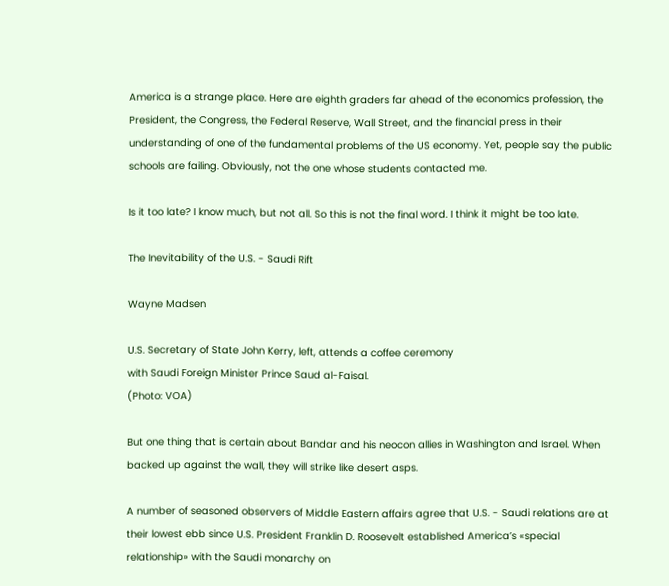America is a strange place. Here are eighth graders far ahead of the economics profession, the President, the Congress, the Federal Reserve, Wall Street, and the financial press in their understanding of one of the fundamental problems of the US economy. Yet, people say the public schools are failing. Obviously, not the one whose students contacted me.

Is it too late? I know much, but not all. So this is not the final word. I think it might be too late.

The Inevitability of the U.S. - Saudi Rift

Wayne Madsen

U.S. Secretary of State John Kerry, left, attends a coffee ceremony
with Saudi Foreign Minister Prince Saud al-Faisal.
(Photo: VOA)

But one thing that is certain about Bandar and his neocon allies in Washington and Israel. When backed up against the wall, they will strike like desert asps.

A number of seasoned observers of Middle Eastern affairs agree that U.S. - Saudi relations are at their lowest ebb since U.S. President Franklin D. Roosevelt established America’s «special relationship» with the Saudi monarchy on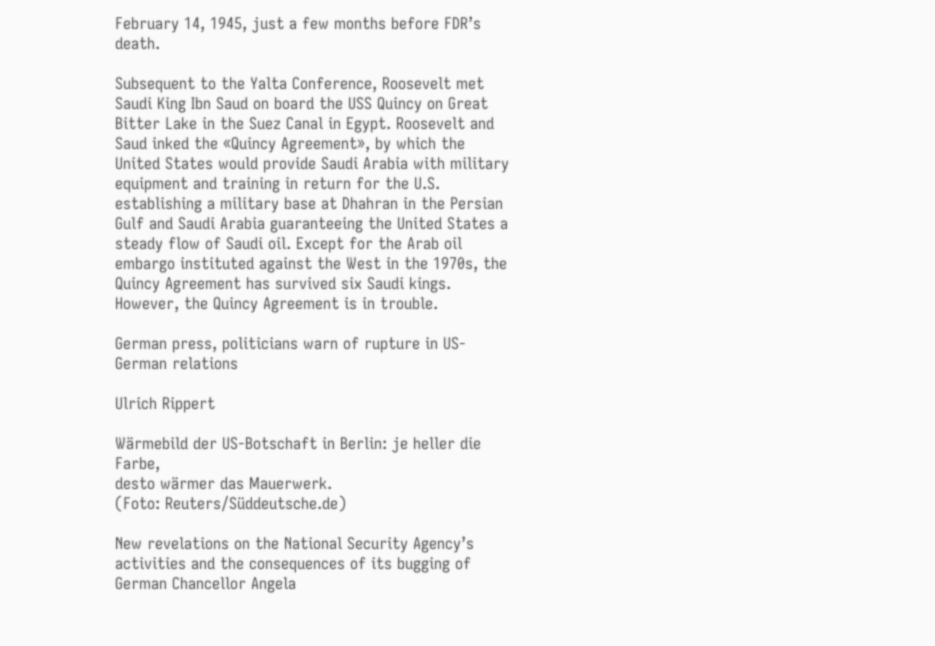February 14, 1945, just a few months before FDR’s death.

Subsequent to the Yalta Conference, Roosevelt met Saudi King Ibn Saud on board the USS Quincy on Great Bitter Lake in the Suez Canal in Egypt. Roosevelt and Saud inked the «Quincy Agreement», by which the United States would provide Saudi Arabia with military equipment and training in return for the U.S. establishing a military base at Dhahran in the Persian Gulf and Saudi Arabia guaranteeing the United States a steady flow of Saudi oil. Except for the Arab oil embargo instituted against the West in the 1970s, the Quincy Agreement has survived six Saudi kings. However, the Quincy Agreement is in trouble.

German press, politicians warn of rupture in US-German relations

Ulrich Rippert

Wärmebild der US-Botschaft in Berlin: je heller die Farbe,
desto wärmer das Mauerwerk.
(Foto: Reuters/Süddeutsche.de)

New revelations on the National Security Agency’s activities and the consequences of its bugging of German Chancellor Angela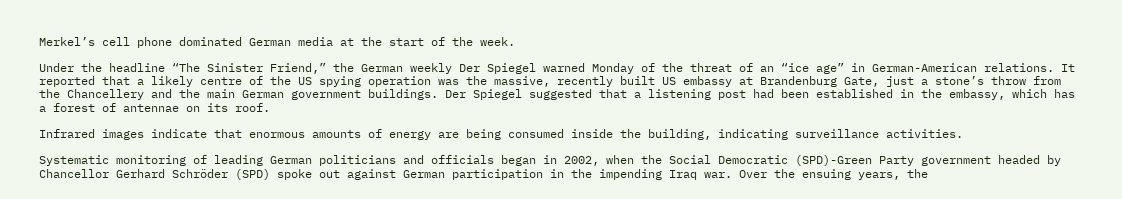Merkel’s cell phone dominated German media at the start of the week.

Under the headline “The Sinister Friend,” the German weekly Der Spiegel warned Monday of the threat of an “ice age” in German-American relations. It reported that a likely centre of the US spying operation was the massive, recently built US embassy at Brandenburg Gate, just a stone’s throw from the Chancellery and the main German government buildings. Der Spiegel suggested that a listening post had been established in the embassy, which has a forest of antennae on its roof.

Infrared images indicate that enormous amounts of energy are being consumed inside the building, indicating surveillance activities.

Systematic monitoring of leading German politicians and officials began in 2002, when the Social Democratic (SPD)-Green Party government headed by Chancellor Gerhard Schröder (SPD) spoke out against German participation in the impending Iraq war. Over the ensuing years, the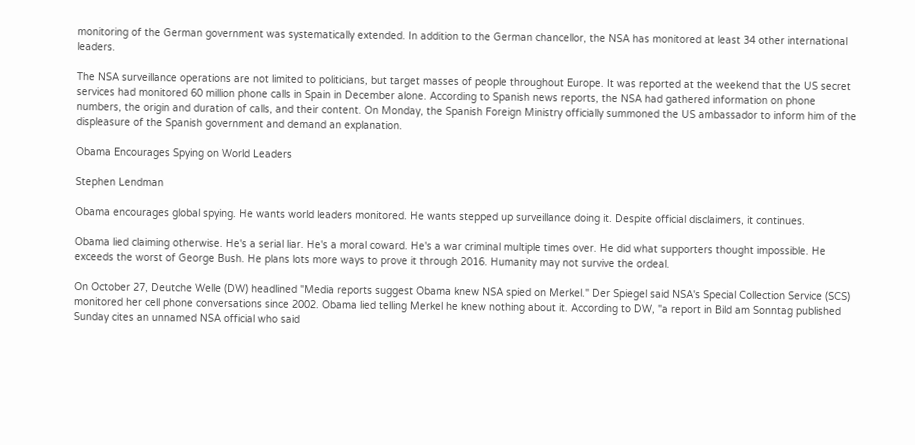monitoring of the German government was systematically extended. In addition to the German chancellor, the NSA has monitored at least 34 other international leaders.

The NSA surveillance operations are not limited to politicians, but target masses of people throughout Europe. It was reported at the weekend that the US secret services had monitored 60 million phone calls in Spain in December alone. According to Spanish news reports, the NSA had gathered information on phone numbers, the origin and duration of calls, and their content. On Monday, the Spanish Foreign Ministry officially summoned the US ambassador to inform him of the displeasure of the Spanish government and demand an explanation.

Obama Encourages Spying on World Leaders

Stephen Lendman

Obama encourages global spying. He wants world leaders monitored. He wants stepped up surveillance doing it. Despite official disclaimers, it continues.

Obama lied claiming otherwise. He's a serial liar. He's a moral coward. He's a war criminal multiple times over. He did what supporters thought impossible. He exceeds the worst of George Bush. He plans lots more ways to prove it through 2016. Humanity may not survive the ordeal.

On October 27, Deutche Welle (DW) headlined "Media reports suggest Obama knew NSA spied on Merkel." Der Spiegel said NSA's Special Collection Service (SCS) monitored her cell phone conversations since 2002. Obama lied telling Merkel he knew nothing about it. According to DW, "a report in Bild am Sonntag published Sunday cites an unnamed NSA official who said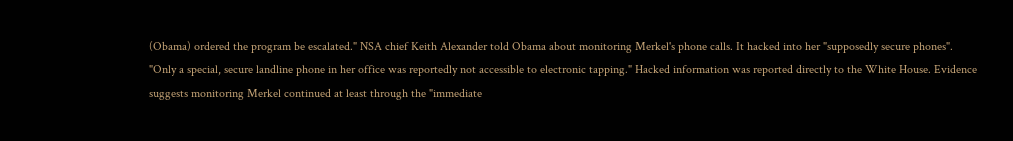(Obama) ordered the program be escalated." NSA chief Keith Alexander told Obama about monitoring Merkel's phone calls. It hacked into her "supposedly secure phones". "Only a special, secure landline phone in her office was reportedly not accessible to electronic tapping." Hacked information was reported directly to the White House. Evidence suggests monitoring Merkel continued at least through the "immediate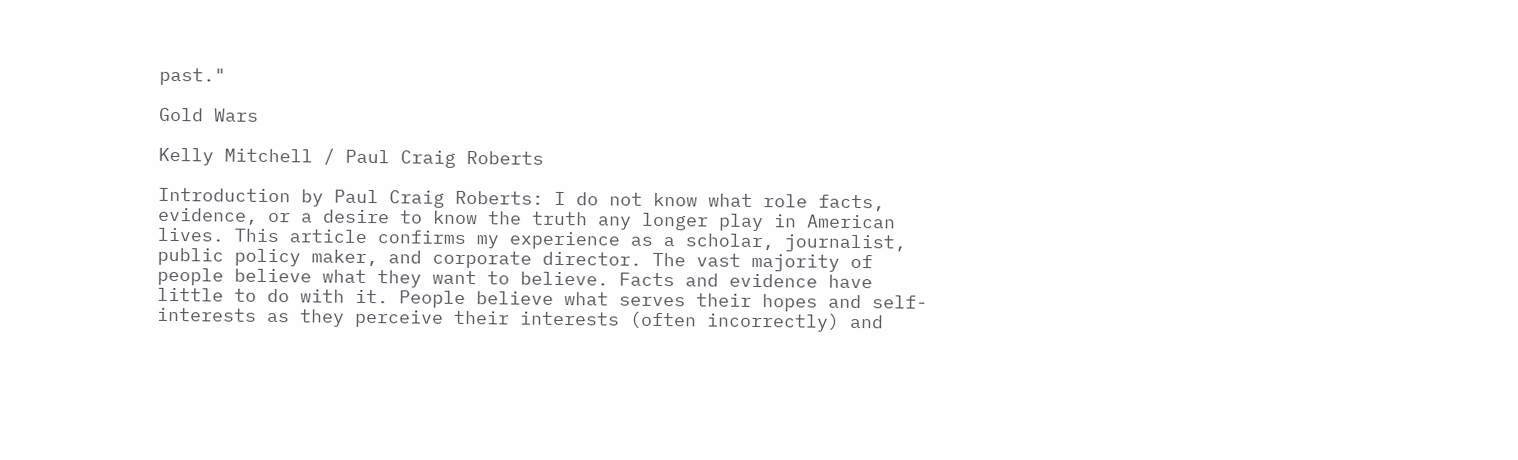past."

Gold Wars

Kelly Mitchell / Paul Craig Roberts

Introduction by Paul Craig Roberts: I do not know what role facts, evidence, or a desire to know the truth any longer play in American lives. This article confirms my experience as a scholar, journalist, public policy maker, and corporate director. The vast majority of people believe what they want to believe. Facts and evidence have little to do with it. People believe what serves their hopes and self-interests as they perceive their interests (often incorrectly) and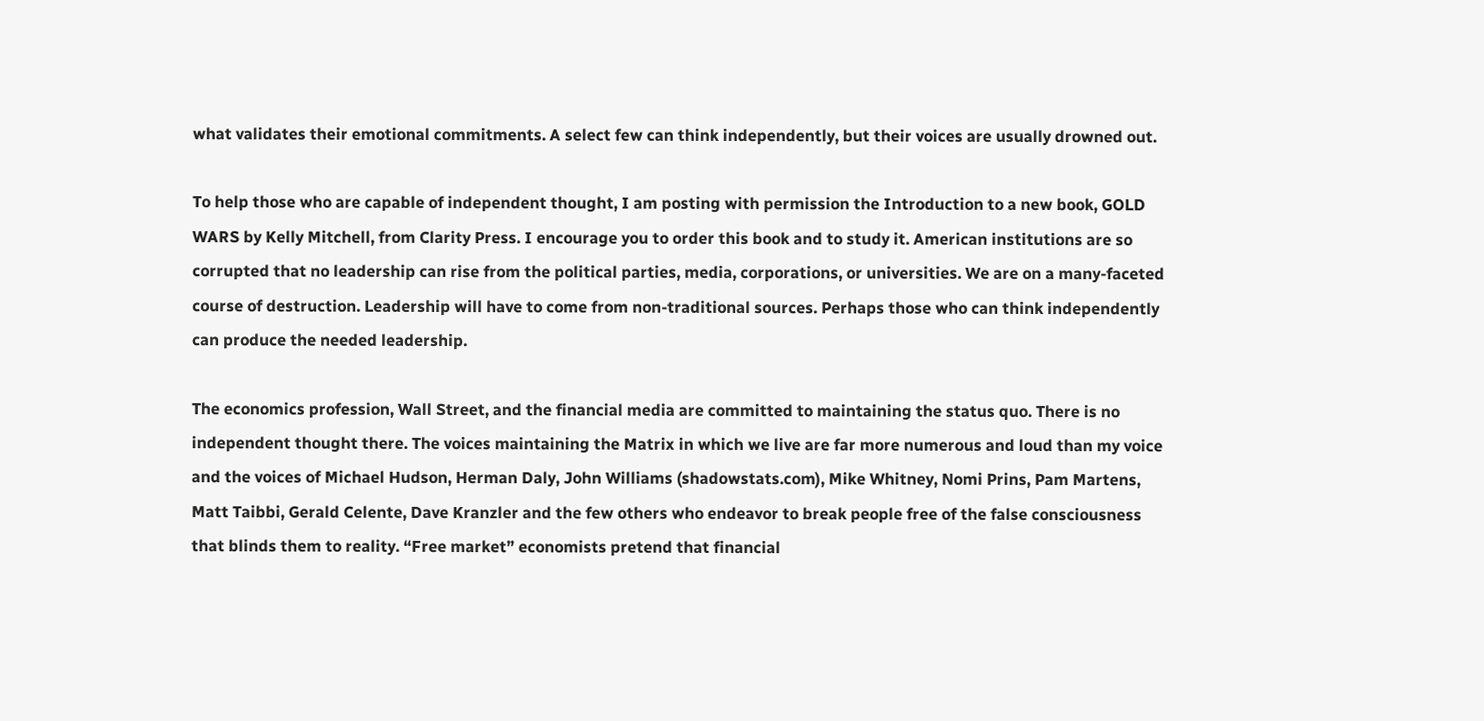what validates their emotional commitments. A select few can think independently, but their voices are usually drowned out.

To help those who are capable of independent thought, I am posting with permission the Introduction to a new book, GOLD WARS by Kelly Mitchell, from Clarity Press. I encourage you to order this book and to study it. American institutions are so corrupted that no leadership can rise from the political parties, media, corporations, or universities. We are on a many-faceted course of destruction. Leadership will have to come from non-traditional sources. Perhaps those who can think independently can produce the needed leadership.

The economics profession, Wall Street, and the financial media are committed to maintaining the status quo. There is no independent thought there. The voices maintaining the Matrix in which we live are far more numerous and loud than my voice and the voices of Michael Hudson, Herman Daly, John Williams (shadowstats.com), Mike Whitney, Nomi Prins, Pam Martens, Matt Taibbi, Gerald Celente, Dave Kranzler and the few others who endeavor to break people free of the false consciousness that blinds them to reality. “Free market” economists pretend that financial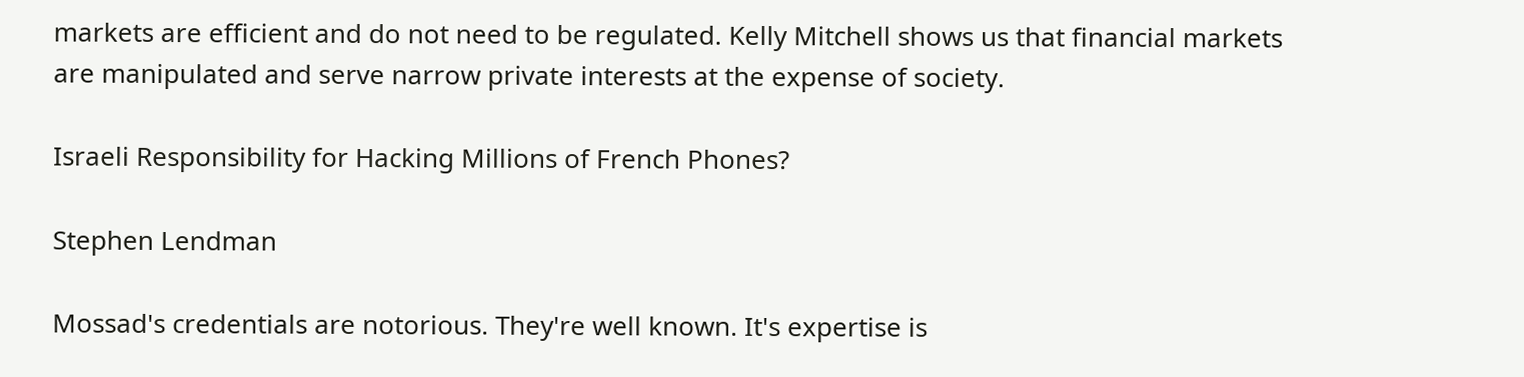markets are efficient and do not need to be regulated. Kelly Mitchell shows us that financial markets are manipulated and serve narrow private interests at the expense of society.

Israeli Responsibility for Hacking Millions of French Phones?

Stephen Lendman

Mossad's credentials are notorious. They're well known. It's expertise is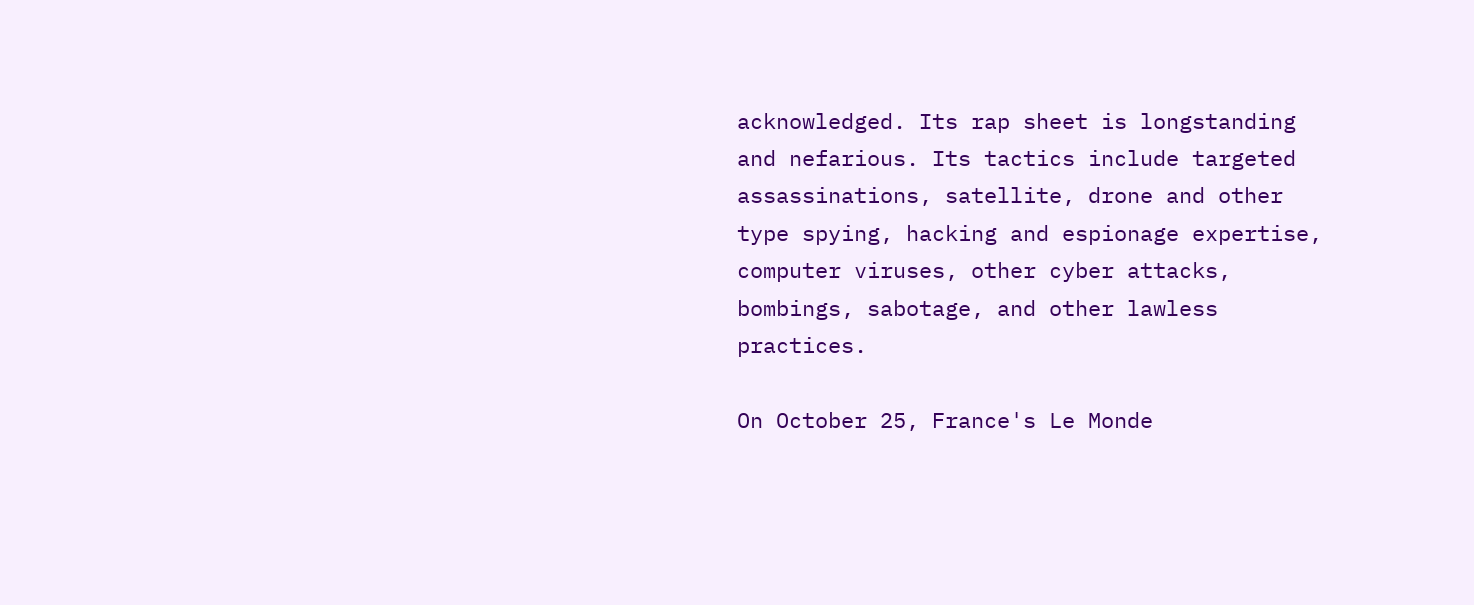acknowledged. Its rap sheet is longstanding and nefarious. Its tactics include targeted assassinations, satellite, drone and other type spying, hacking and espionage expertise, computer viruses, other cyber attacks, bombings, sabotage, and other lawless practices.

On October 25, France's Le Monde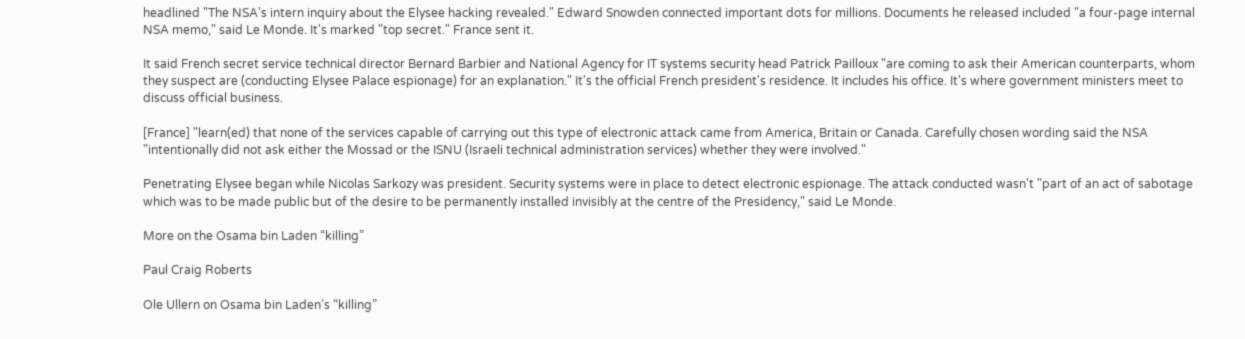headlined "The NSA's intern inquiry about the Elysee hacking revealed." Edward Snowden connected important dots for millions. Documents he released included "a four-page internal NSA memo," said Le Monde. It's marked "top secret." France sent it.

It said French secret service technical director Bernard Barbier and National Agency for IT systems security head Patrick Pailloux "are coming to ask their American counterparts, whom they suspect are (conducting Elysee Palace espionage) for an explanation." It's the official French president's residence. It includes his office. It's where government ministers meet to discuss official business.

[France] "learn(ed) that none of the services capable of carrying out this type of electronic attack came from America, Britain or Canada. Carefully chosen wording said the NSA "intentionally did not ask either the Mossad or the ISNU (Israeli technical administration services) whether they were involved."

Penetrating Elysee began while Nicolas Sarkozy was president. Security systems were in place to detect electronic espionage. The attack conducted wasn't "part of an act of sabotage which was to be made public but of the desire to be permanently installed invisibly at the centre of the Presidency," said Le Monde.

More on the Osama bin Laden “killing”

Paul Craig Roberts

Ole Ullern on Osama bin Laden’s “killing”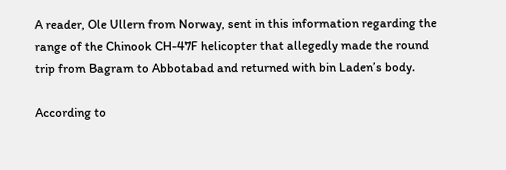A reader, Ole Ullern from Norway, sent in this information regarding the range of the Chinook CH-47F helicopter that allegedly made the round trip from Bagram to Abbotabad and returned with bin Laden’s body.

According to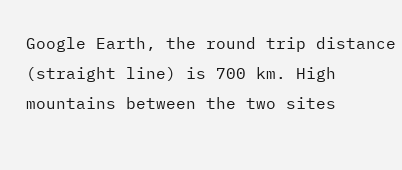Google Earth, the round trip distance (straight line) is 700 km. High mountains between the two sites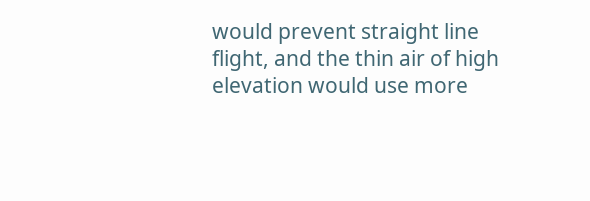would prevent straight line flight, and the thin air of high elevation would use more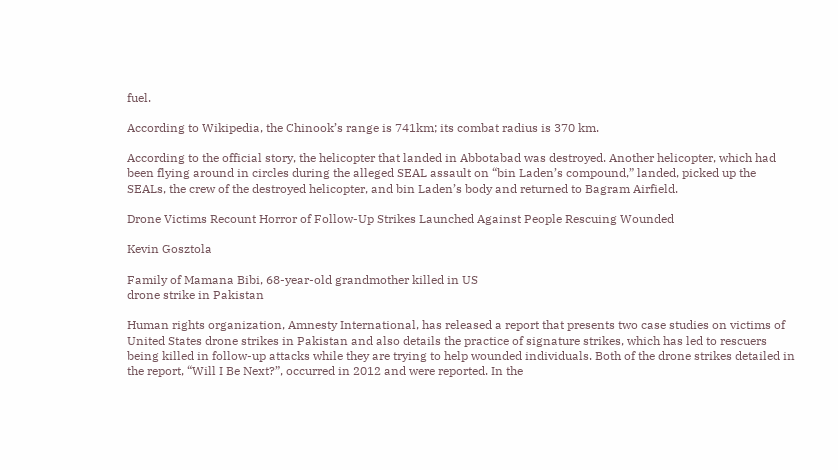fuel.

According to Wikipedia, the Chinook’s range is 741km; its combat radius is 370 km.

According to the official story, the helicopter that landed in Abbotabad was destroyed. Another helicopter, which had been flying around in circles during the alleged SEAL assault on “bin Laden’s compound,” landed, picked up the SEALs, the crew of the destroyed helicopter, and bin Laden’s body and returned to Bagram Airfield.

Drone Victims Recount Horror of Follow-Up Strikes Launched Against People Rescuing Wounded

Kevin Gosztola

Family of Mamana Bibi, 68-year-old grandmother killed in US
drone strike in Pakistan

Human rights organization, Amnesty International, has released a report that presents two case studies on victims of United States drone strikes in Pakistan and also details the practice of signature strikes, which has led to rescuers being killed in follow-up attacks while they are trying to help wounded individuals. Both of the drone strikes detailed in the report, “Will I Be Next?”, occurred in 2012 and were reported. In the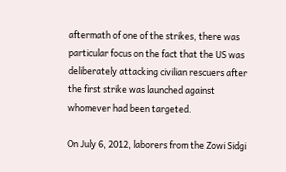aftermath of one of the strikes, there was particular focus on the fact that the US was deliberately attacking civilian rescuers after the first strike was launched against whomever had been targeted.

On July 6, 2012, laborers from the Zowi Sidgi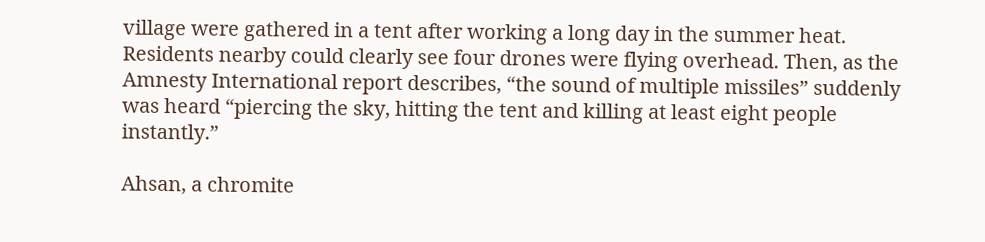village were gathered in a tent after working a long day in the summer heat. Residents nearby could clearly see four drones were flying overhead. Then, as the Amnesty International report describes, “the sound of multiple missiles” suddenly was heard “piercing the sky, hitting the tent and killing at least eight people instantly.”

Ahsan, a chromite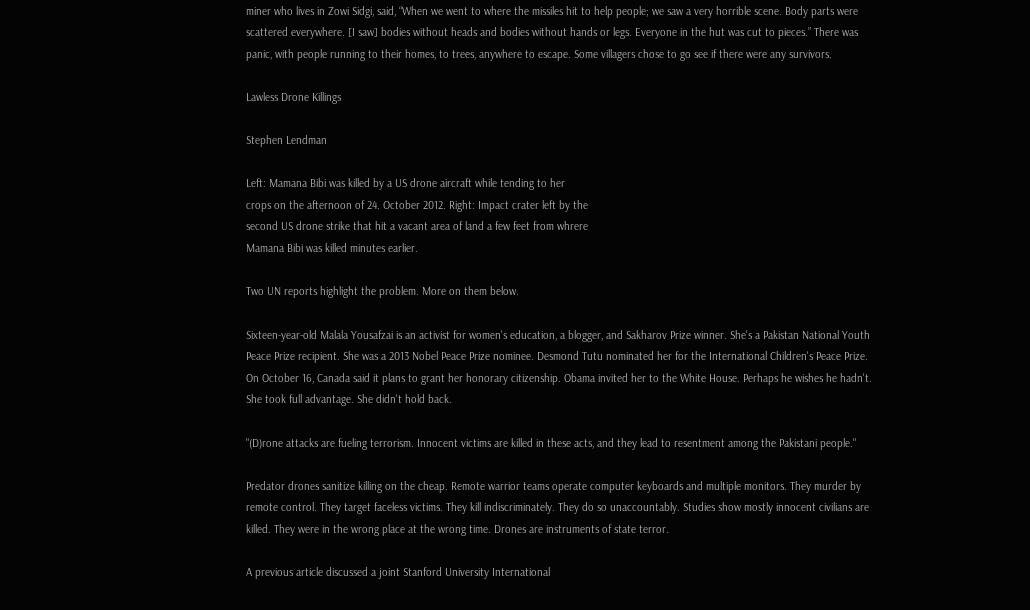miner who lives in Zowi Sidgi, said, “When we went to where the missiles hit to help people; we saw a very horrible scene. Body parts were scattered everywhere. [I saw] bodies without heads and bodies without hands or legs. Everyone in the hut was cut to pieces.” There was panic, with people running to their homes, to trees, anywhere to escape. Some villagers chose to go see if there were any survivors.

Lawless Drone Killings

Stephen Lendman

Left: Mamana Bibi was killed by a US drone aircraft while tending to her
crops on the afternoon of 24. October 2012. Right: Impact crater left by the
second US drone strike that hit a vacant area of land a few feet from whrere
Mamana Bibi was killed minutes earlier.

Two UN reports highlight the problem. More on them below.

Sixteen-year-old Malala Yousafzai is an activist for women's education, a blogger, and Sakharov Prize winner. She's a Pakistan National Youth Peace Prize recipient. She was a 2013 Nobel Peace Prize nominee. Desmond Tutu nominated her for the International Children's Peace Prize. On October 16, Canada said it plans to grant her honorary citizenship. Obama invited her to the White House. Perhaps he wishes he hadn't. She took full advantage. She didn't hold back.

"(D)rone attacks are fueling terrorism. Innocent victims are killed in these acts, and they lead to resentment among the Pakistani people."

Predator drones sanitize killing on the cheap. Remote warrior teams operate computer keyboards and multiple monitors. They murder by remote control. They target faceless victims. They kill indiscriminately. They do so unaccountably. Studies show mostly innocent civilians are killed. They were in the wrong place at the wrong time. Drones are instruments of state terror.

A previous article discussed a joint Stanford University International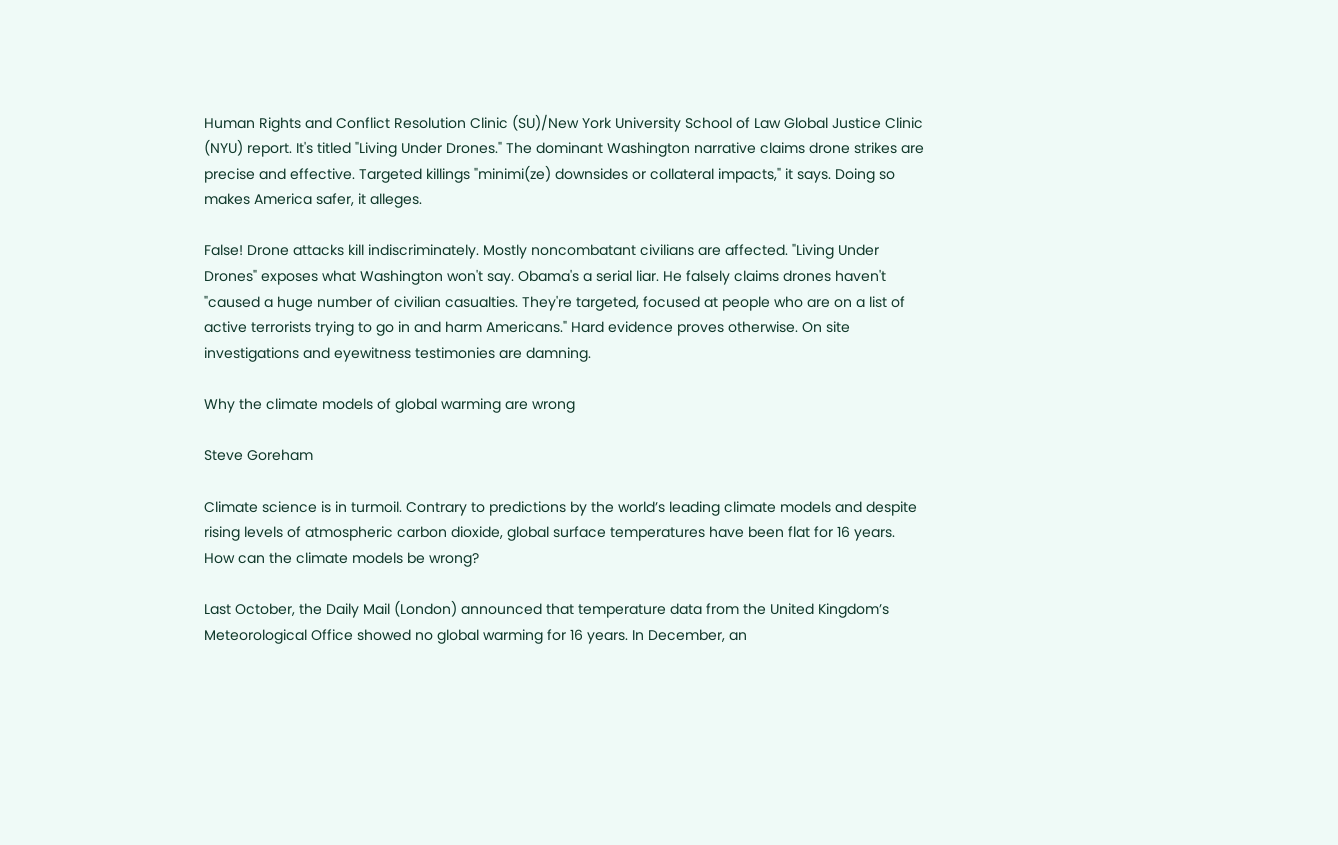Human Rights and Conflict Resolution Clinic (SU)/New York University School of Law Global Justice Clinic (NYU) report. It's titled "Living Under Drones." The dominant Washington narrative claims drone strikes are precise and effective. Targeted killings "minimi(ze) downsides or collateral impacts," it says. Doing so makes America safer, it alleges.

False! Drone attacks kill indiscriminately. Mostly noncombatant civilians are affected. "Living Under Drones" exposes what Washington won't say. Obama's a serial liar. He falsely claims drones haven't "caused a huge number of civilian casualties. They're targeted, focused at people who are on a list of active terrorists trying to go in and harm Americans." Hard evidence proves otherwise. On site investigations and eyewitness testimonies are damning.

Why the climate models of global warming are wrong

Steve Goreham

Climate science is in turmoil. Contrary to predictions by the world’s leading climate models and despite rising levels of atmospheric carbon dioxide, global surface temperatures have been flat for 16 years. How can the climate models be wrong?

Last October, the Daily Mail (London) announced that temperature data from the United Kingdom’s Meteorological Office showed no global warming for 16 years. In December, an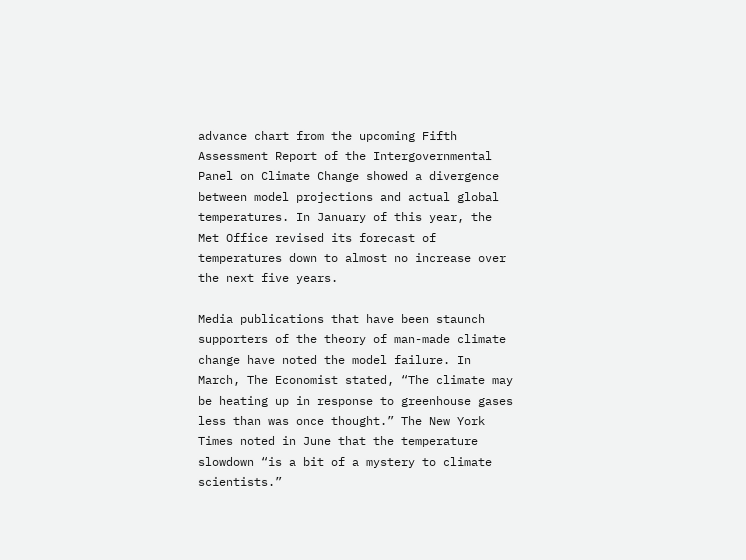advance chart from the upcoming Fifth Assessment Report of the Intergovernmental Panel on Climate Change showed a divergence between model projections and actual global temperatures. In January of this year, the Met Office revised its forecast of temperatures down to almost no increase over the next five years.

Media publications that have been staunch supporters of the theory of man-made climate change have noted the model failure. In March, The Economist stated, “The climate may be heating up in response to greenhouse gases less than was once thought.” The New York Times noted in June that the temperature slowdown “is a bit of a mystery to climate scientists.”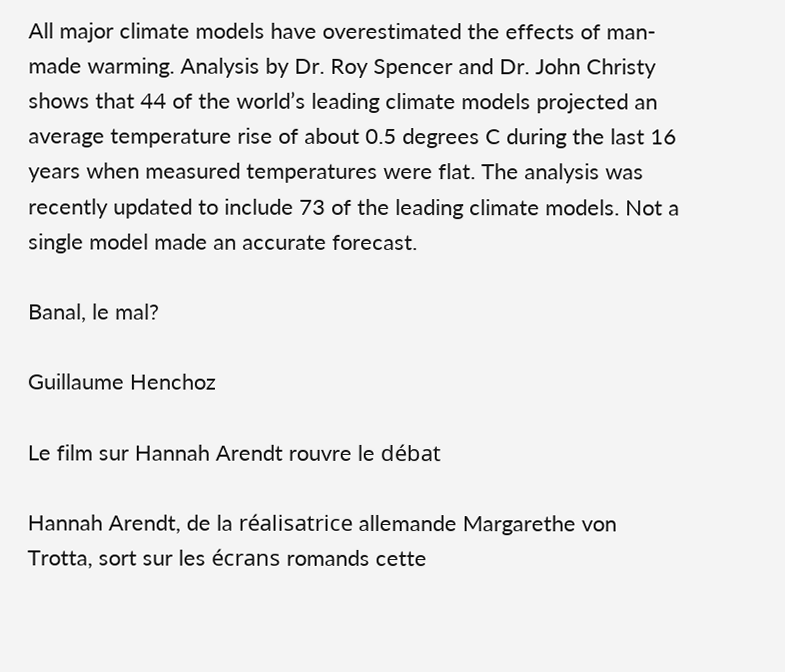All major climate models have overestimated the effects of man-made warming. Analysis by Dr. Roy Spencer and Dr. John Christy shows that 44 of the world’s leading climate models projected an average temperature rise of about 0.5 degrees C during the last 16 years when measured temperatures were flat. The analysis was recently updated to include 73 of the leading climate models. Not a single model made an accurate forecast.

Banal, le mal?

Guillaume Henchoz

Le film sur Hannah Arendt rouvre le débat

Hannah Arendt, de la réalisatrice allemande Margarethe von Trotta, sort sur les écrans romands cette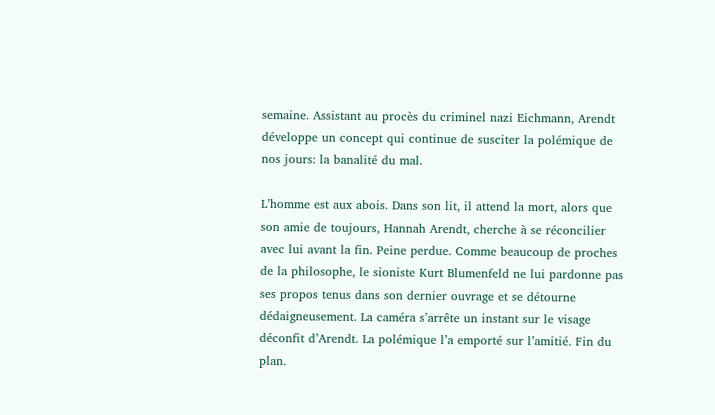semaine. Assistant au procès du criminel nazi Eichmann, Arendt développe un concept qui continue de susciter la polémique de nos jours: la banalité du mal.

L’homme est aux abois. Dans son lit, il attend la mort, alors que son amie de toujours, Hannah Arendt, cherche à se réconcilier avec lui avant la fin. Peine perdue. Comme beaucoup de proches de la philosophe, le sioniste Kurt Blumenfeld ne lui pardonne pas ses propos tenus dans son dernier ouvrage et se détourne dédaigneusement. La caméra s’arrête un instant sur le visage déconfit d’Arendt. La polémique l’a emporté sur l’amitié. Fin du plan.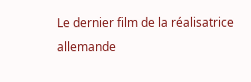Le dernier film de la réalisatrice allemande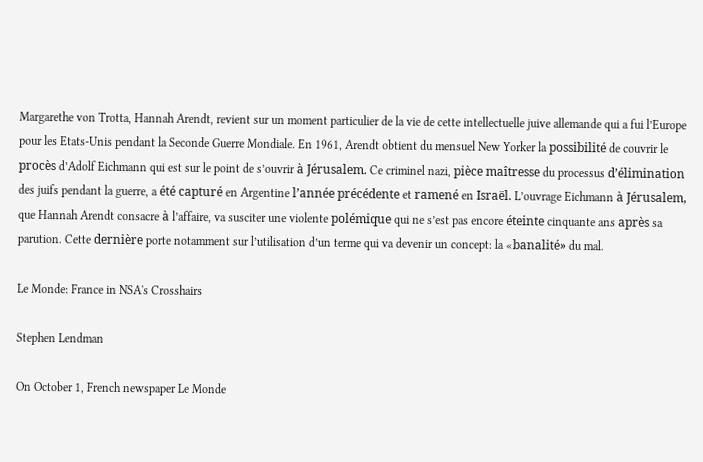Margarethe von Trotta, Hannah Arendt, revient sur un moment particulier de la vie de cette intellectuelle juive allemande qui a fui l’Europe pour les Etats-Unis pendant la Seconde Guerre Mondiale. En 1961, Arendt obtient du mensuel New Yorker la possibilité de couvrir le procès d’Adolf Eichmann qui est sur le point de s’ouvrir à Jérusalem. Ce criminel nazi, pièce maîtresse du processus d’élimination des juifs pendant la guerre, a été capturé en Argentine l’année précédente et ramené en Israël. L’ouvrage Eichmann à Jérusalem, que Hannah Arendt consacre à l’affaire, va susciter une violente polémique qui ne s’est pas encore éteinte cinquante ans après sa parution. Cette dernière porte notamment sur l’utilisation d’un terme qui va devenir un concept: la «banalité» du mal.

Le Monde: France in NSA's Crosshairs

Stephen Lendman

On October 1, French newspaper Le Monde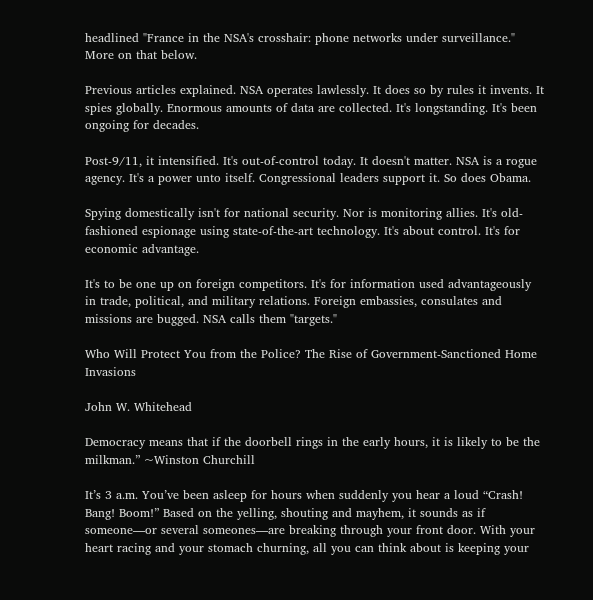headlined "France in the NSA's crosshair: phone networks under surveillance." More on that below.

Previous articles explained. NSA operates lawlessly. It does so by rules it invents. It spies globally. Enormous amounts of data are collected. It's longstanding. It's been ongoing for decades.

Post-9/11, it intensified. It's out-of-control today. It doesn't matter. NSA is a rogue agency. It's a power unto itself. Congressional leaders support it. So does Obama.

Spying domestically isn't for national security. Nor is monitoring allies. It's old-fashioned espionage using state-of-the-art technology. It's about control. It's for economic advantage.

It's to be one up on foreign competitors. It's for information used advantageously in trade, political, and military relations. Foreign embassies, consulates and missions are bugged. NSA calls them "targets."

Who Will Protect You from the Police? The Rise of Government-Sanctioned Home Invasions

John W. Whitehead

Democracy means that if the doorbell rings in the early hours, it is likely to be the milkman.” ~Winston Churchill

It’s 3 a.m. You’ve been asleep for hours when suddenly you hear a loud “Crash! Bang! Boom!” Based on the yelling, shouting and mayhem, it sounds as if someone—or several someones—are breaking through your front door. With your heart racing and your stomach churning, all you can think about is keeping your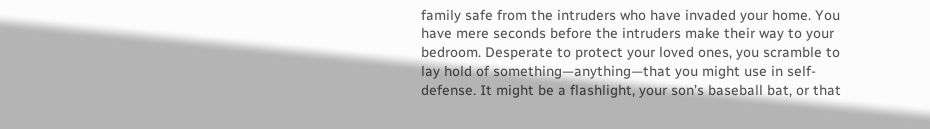family safe from the intruders who have invaded your home. You have mere seconds before the intruders make their way to your bedroom. Desperate to protect your loved ones, you scramble to lay hold of something—anything—that you might use in self-defense. It might be a flashlight, your son’s baseball bat, or that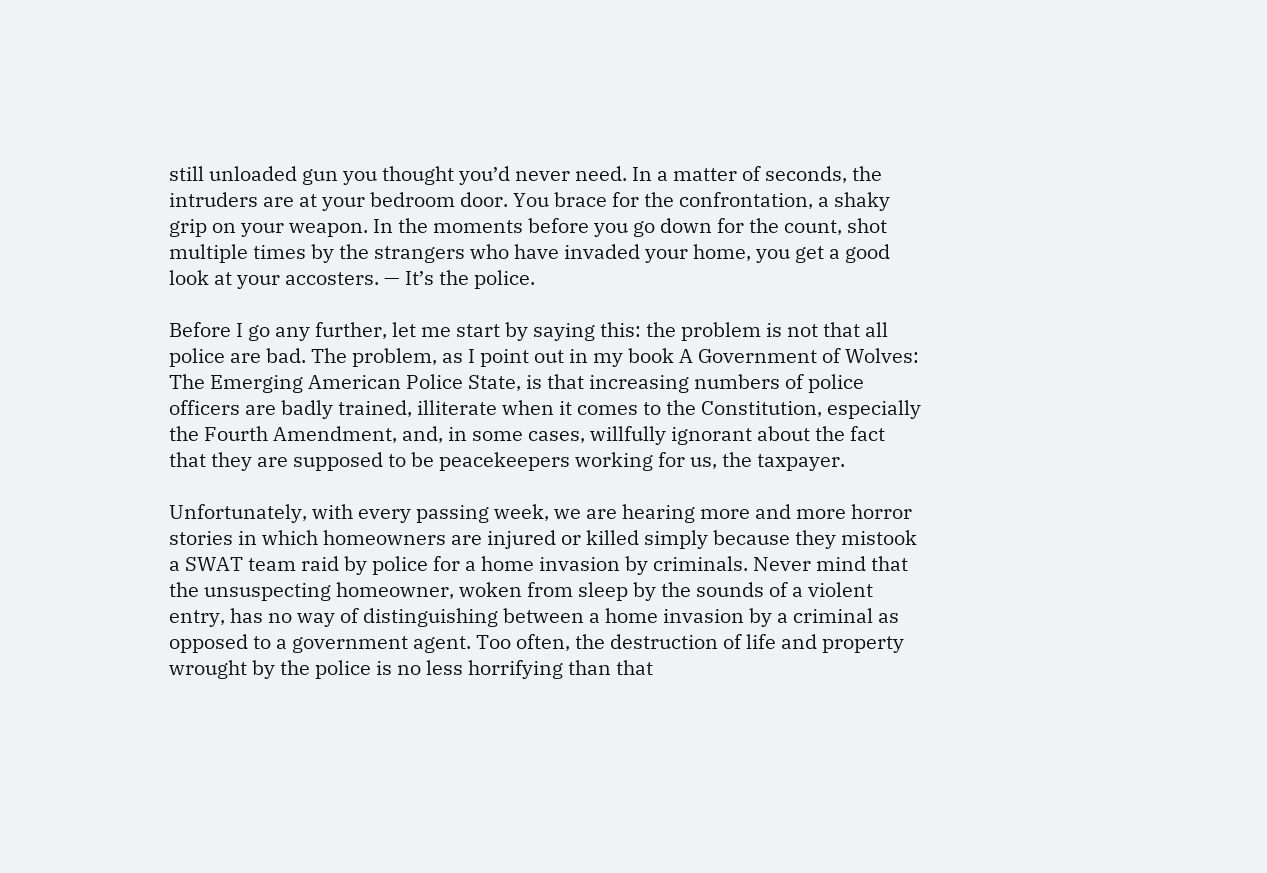still unloaded gun you thought you’d never need. In a matter of seconds, the intruders are at your bedroom door. You brace for the confrontation, a shaky grip on your weapon. In the moments before you go down for the count, shot multiple times by the strangers who have invaded your home, you get a good look at your accosters. — It’s the police.

Before I go any further, let me start by saying this: the problem is not that all police are bad. The problem, as I point out in my book A Government of Wolves: The Emerging American Police State, is that increasing numbers of police officers are badly trained, illiterate when it comes to the Constitution, especially the Fourth Amendment, and, in some cases, willfully ignorant about the fact that they are supposed to be peacekeepers working for us, the taxpayer.

Unfortunately, with every passing week, we are hearing more and more horror stories in which homeowners are injured or killed simply because they mistook a SWAT team raid by police for a home invasion by criminals. Never mind that the unsuspecting homeowner, woken from sleep by the sounds of a violent entry, has no way of distinguishing between a home invasion by a criminal as opposed to a government agent. Too often, the destruction of life and property wrought by the police is no less horrifying than that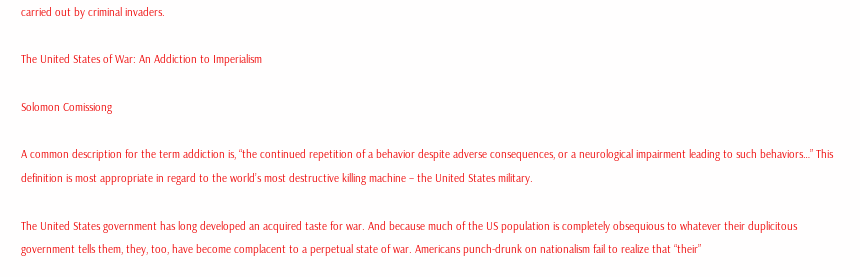carried out by criminal invaders.

The United States of War: An Addiction to Imperialism

Solomon Comissiong

A common description for the term addiction is, “the continued repetition of a behavior despite adverse consequences, or a neurological impairment leading to such behaviors…” This definition is most appropriate in regard to the world’s most destructive killing machine – the United States military.

The United States government has long developed an acquired taste for war. And because much of the US population is completely obsequious to whatever their duplicitous government tells them, they, too, have become complacent to a perpetual state of war. Americans punch-drunk on nationalism fail to realize that “their”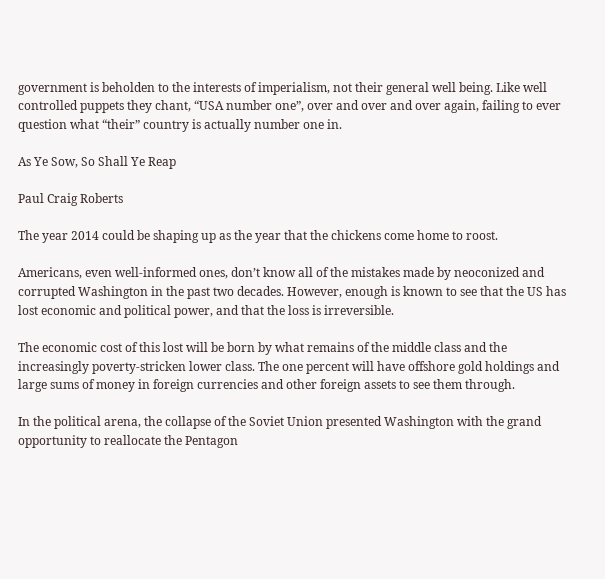government is beholden to the interests of imperialism, not their general well being. Like well controlled puppets they chant, “USA number one”, over and over and over again, failing to ever question what “their” country is actually number one in.

As Ye Sow, So Shall Ye Reap

Paul Craig Roberts

The year 2014 could be shaping up as the year that the chickens come home to roost.

Americans, even well-informed ones, don’t know all of the mistakes made by neoconized and corrupted Washington in the past two decades. However, enough is known to see that the US has lost economic and political power, and that the loss is irreversible.

The economic cost of this lost will be born by what remains of the middle class and the increasingly poverty-stricken lower class. The one percent will have offshore gold holdings and large sums of money in foreign currencies and other foreign assets to see them through.

In the political arena, the collapse of the Soviet Union presented Washington with the grand opportunity to reallocate the Pentagon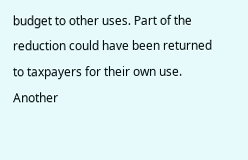budget to other uses. Part of the reduction could have been returned to taxpayers for their own use. Another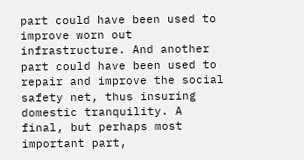part could have been used to improve worn out infrastructure. And another part could have been used to repair and improve the social safety net, thus insuring domestic tranquility. A final, but perhaps most important part,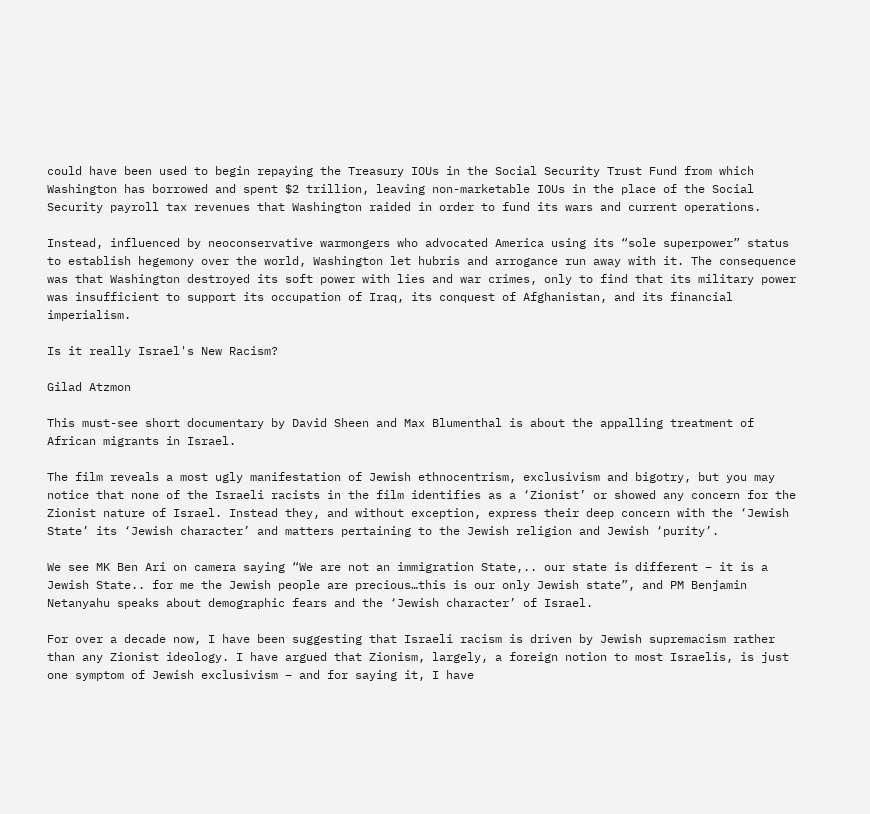could have been used to begin repaying the Treasury IOUs in the Social Security Trust Fund from which Washington has borrowed and spent $2 trillion, leaving non-marketable IOUs in the place of the Social Security payroll tax revenues that Washington raided in order to fund its wars and current operations.

Instead, influenced by neoconservative warmongers who advocated America using its “sole superpower” status to establish hegemony over the world, Washington let hubris and arrogance run away with it. The consequence was that Washington destroyed its soft power with lies and war crimes, only to find that its military power was insufficient to support its occupation of Iraq, its conquest of Afghanistan, and its financial imperialism.

Is it really Israel's New Racism?

Gilad Atzmon

This must-see short documentary by David Sheen and Max Blumenthal is about the appalling treatment of African migrants in Israel.

The film reveals a most ugly manifestation of Jewish ethnocentrism, exclusivism and bigotry, but you may notice that none of the Israeli racists in the film identifies as a ‘Zionist’ or showed any concern for the Zionist nature of Israel. Instead they, and without exception, express their deep concern with the ‘Jewish State’ its ‘Jewish character’ and matters pertaining to the Jewish religion and Jewish ‘purity’.

We see MK Ben Ari on camera saying “We are not an immigration State,.. our state is different – it is a Jewish State.. for me the Jewish people are precious…this is our only Jewish state”, and PM Benjamin Netanyahu speaks about demographic fears and the ‘Jewish character’ of Israel.

For over a decade now, I have been suggesting that Israeli racism is driven by Jewish supremacism rather than any Zionist ideology. I have argued that Zionism, largely, a foreign notion to most Israelis, is just one symptom of Jewish exclusivism – and for saying it, I have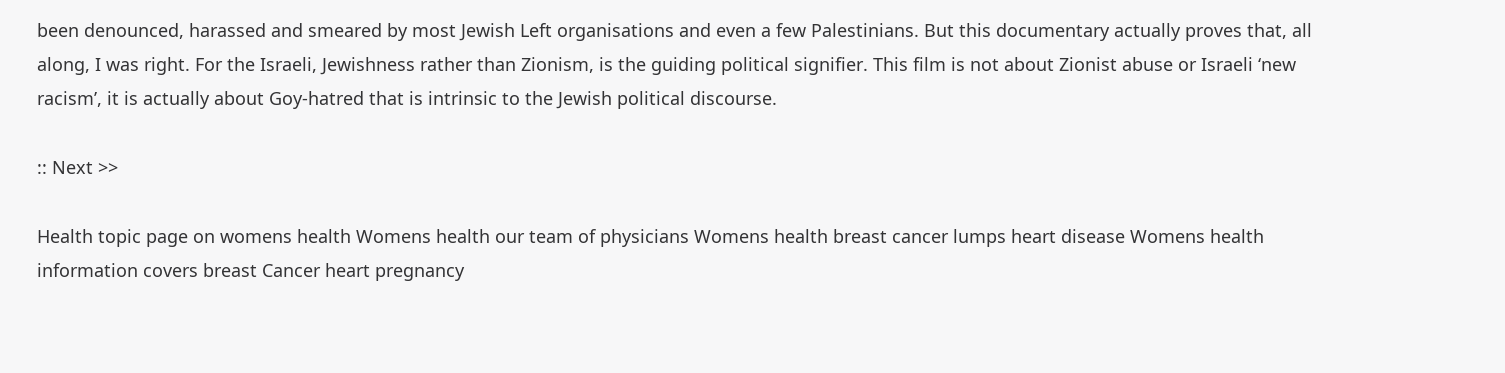been denounced, harassed and smeared by most Jewish Left organisations and even a few Palestinians. But this documentary actually proves that, all along, I was right. For the Israeli, Jewishness rather than Zionism, is the guiding political signifier. This film is not about Zionist abuse or Israeli ‘new racism’, it is actually about Goy-hatred that is intrinsic to the Jewish political discourse.

:: Next >>

Health topic page on womens health Womens health our team of physicians Womens health breast cancer lumps heart disease Womens health information covers breast Cancer heart pregnancy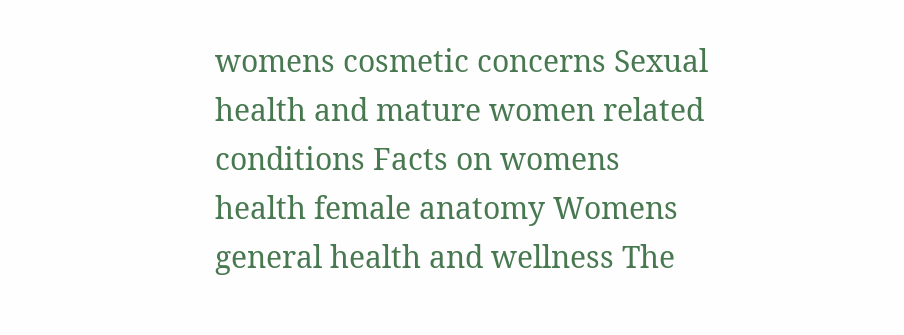womens cosmetic concerns Sexual health and mature women related conditions Facts on womens health female anatomy Womens general health and wellness The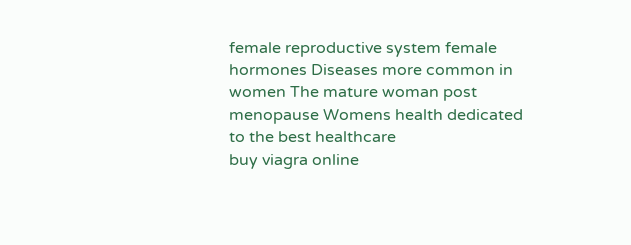female reproductive system female hormones Diseases more common in women The mature woman post menopause Womens health dedicated to the best healthcare
buy viagra online